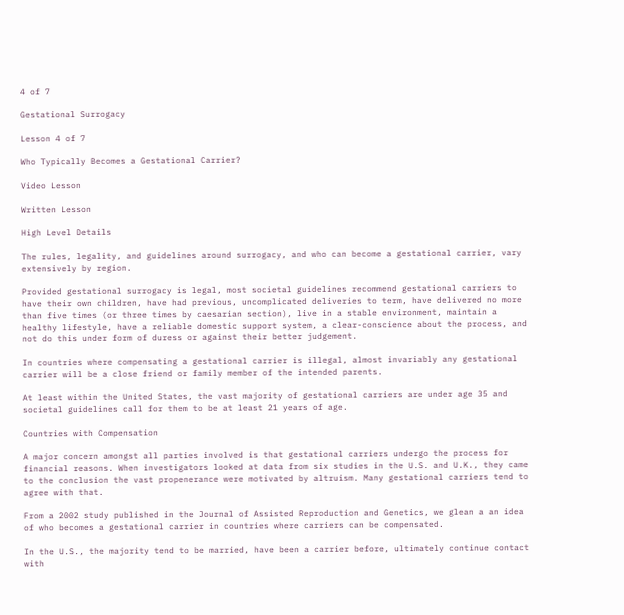4 of 7

Gestational Surrogacy

Lesson 4 of 7

Who Typically Becomes a Gestational Carrier?

Video Lesson

Written Lesson

High Level Details

The rules, legality, and guidelines around surrogacy, and who can become a gestational carrier, vary extensively by region.

Provided gestational surrogacy is legal, most societal guidelines recommend gestational carriers to have their own children, have had previous, uncomplicated deliveries to term, have delivered no more than five times (or three times by caesarian section), live in a stable environment, maintain a healthy lifestyle, have a reliable domestic support system, a clear-conscience about the process, and not do this under form of duress or against their better judgement.

In countries where compensating a gestational carrier is illegal, almost invariably any gestational carrier will be a close friend or family member of the intended parents.

At least within the United States, the vast majority of gestational carriers are under age 35 and societal guidelines call for them to be at least 21 years of age.

Countries with Compensation

A major concern amongst all parties involved is that gestational carriers undergo the process for financial reasons. When investigators looked at data from six studies in the U.S. and U.K., they came to the conclusion the vast propenerance were motivated by altruism. Many gestational carriers tend to agree with that.

From a 2002 study published in the Journal of Assisted Reproduction and Genetics, we glean a an idea of who becomes a gestational carrier in countries where carriers can be compensated.

In the U.S., the majority tend to be married, have been a carrier before, ultimately continue contact with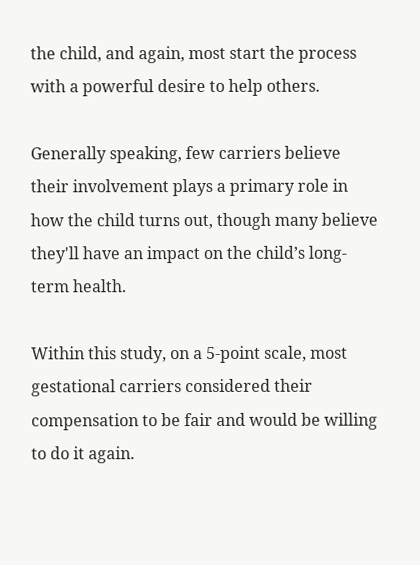the child, and again, most start the process with a powerful desire to help others.

Generally speaking, few carriers believe their involvement plays a primary role in how the child turns out, though many believe they'll have an impact on the child’s long-term health.

Within this study, on a 5-point scale, most gestational carriers considered their compensation to be fair and would be willing to do it again.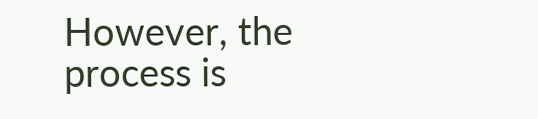However, the process is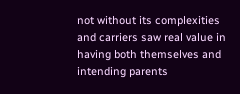not without its complexities and carriers saw real value in having both themselves and intending parents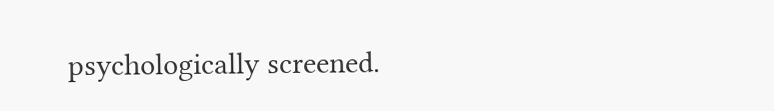psychologically screened.